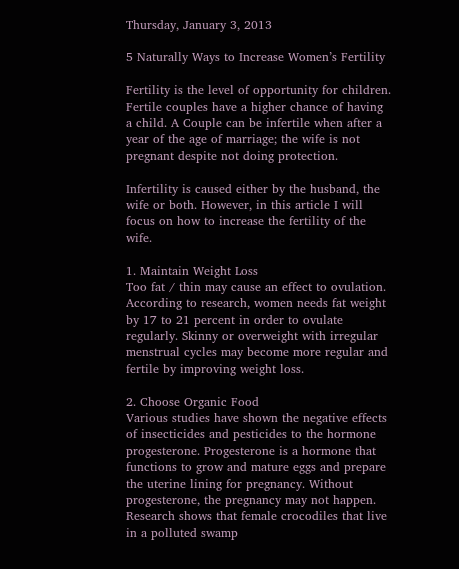Thursday, January 3, 2013

5 Naturally Ways to Increase Women’s Fertility

Fertility is the level of opportunity for children. Fertile couples have a higher chance of having a child. A Couple can be infertile when after a year of the age of marriage; the wife is not pregnant despite not doing protection.

Infertility is caused either by the husband, the wife or both. However, in this article I will focus on how to increase the fertility of the wife.

1. Maintain Weight Loss
Too fat / thin may cause an effect to ovulation. According to research, women needs fat weight by 17 to 21 percent in order to ovulate regularly. Skinny or overweight with irregular menstrual cycles may become more regular and fertile by improving weight loss.

2. Choose Organic Food
Various studies have shown the negative effects of insecticides and pesticides to the hormone progesterone. Progesterone is a hormone that functions to grow and mature eggs and prepare the uterine lining for pregnancy. Without progesterone, the pregnancy may not happen.
Research shows that female crocodiles that live in a polluted swamp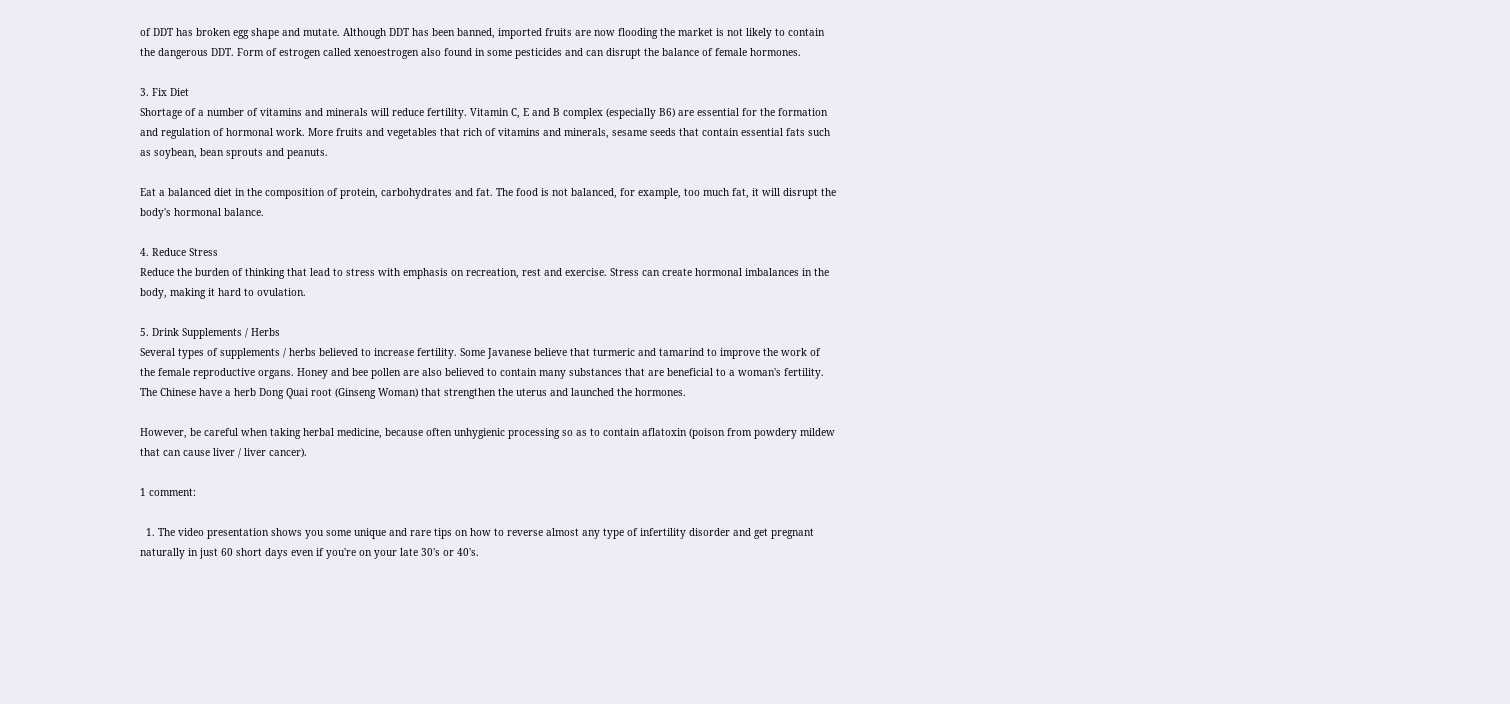of DDT has broken egg shape and mutate. Although DDT has been banned, imported fruits are now flooding the market is not likely to contain the dangerous DDT. Form of estrogen called xenoestrogen also found in some pesticides and can disrupt the balance of female hormones.

3. Fix Diet
Shortage of a number of vitamins and minerals will reduce fertility. Vitamin C, E and B complex (especially B6) are essential for the formation and regulation of hormonal work. More fruits and vegetables that rich of vitamins and minerals, sesame seeds that contain essential fats such as soybean, bean sprouts and peanuts.

Eat a balanced diet in the composition of protein, carbohydrates and fat. The food is not balanced, for example, too much fat, it will disrupt the body's hormonal balance.

4. Reduce Stress
Reduce the burden of thinking that lead to stress with emphasis on recreation, rest and exercise. Stress can create hormonal imbalances in the body, making it hard to ovulation.

5. Drink Supplements / Herbs
Several types of supplements / herbs believed to increase fertility. Some Javanese believe that turmeric and tamarind to improve the work of the female reproductive organs. Honey and bee pollen are also believed to contain many substances that are beneficial to a woman's fertility. The Chinese have a herb Dong Quai root (Ginseng Woman) that strengthen the uterus and launched the hormones.

However, be careful when taking herbal medicine, because often unhygienic processing so as to contain aflatoxin (poison from powdery mildew that can cause liver / liver cancer).

1 comment:

  1. The video presentation shows you some unique and rare tips on how to reverse almost any type of infertility disorder and get pregnant naturally in just 60 short days even if you're on your late 30's or 40's.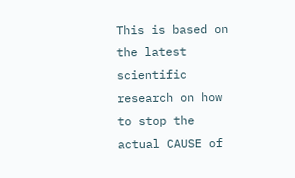This is based on the latest scientific research on how to stop the actual CAUSE of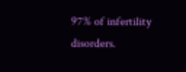97% of infertility disorders.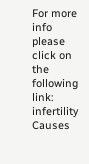For more info please click on the following link: infertility Causes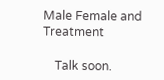Male Female and Treatment

    Talk soon.